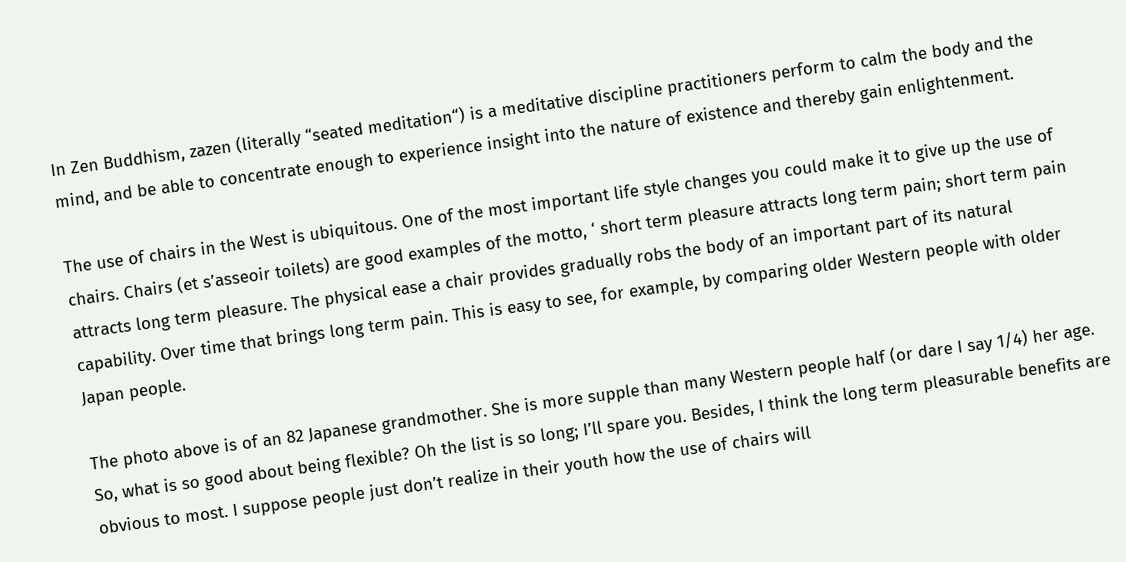In Zen Buddhism, zazen (literally “seated meditation“) is a meditative discipline practitioners perform to calm the body and the mind, and be able to concentrate enough to experience insight into the nature of existence and thereby gain enlightenment.

The use of chairs in the West is ubiquitous. One of the most important life style changes you could make it to give up the use of chairs. Chairs (et s’asseoir toilets) are good examples of the motto, ‘ short term pleasure attracts long term pain; short term pain attracts long term pleasure. The physical ease a chair provides gradually robs the body of an important part of its natural capability. Over time that brings long term pain. This is easy to see, for example, by comparing older Western people with older Japan people.

The photo above is of an 82 Japanese grandmother. She is more supple than many Western people half (or dare I say 1/4) her age. So, what is so good about being flexible? Oh the list is so long; I’ll spare you. Besides, I think the long term pleasurable benefits are obvious to most. I suppose people just don’t realize in their youth how the use of chairs will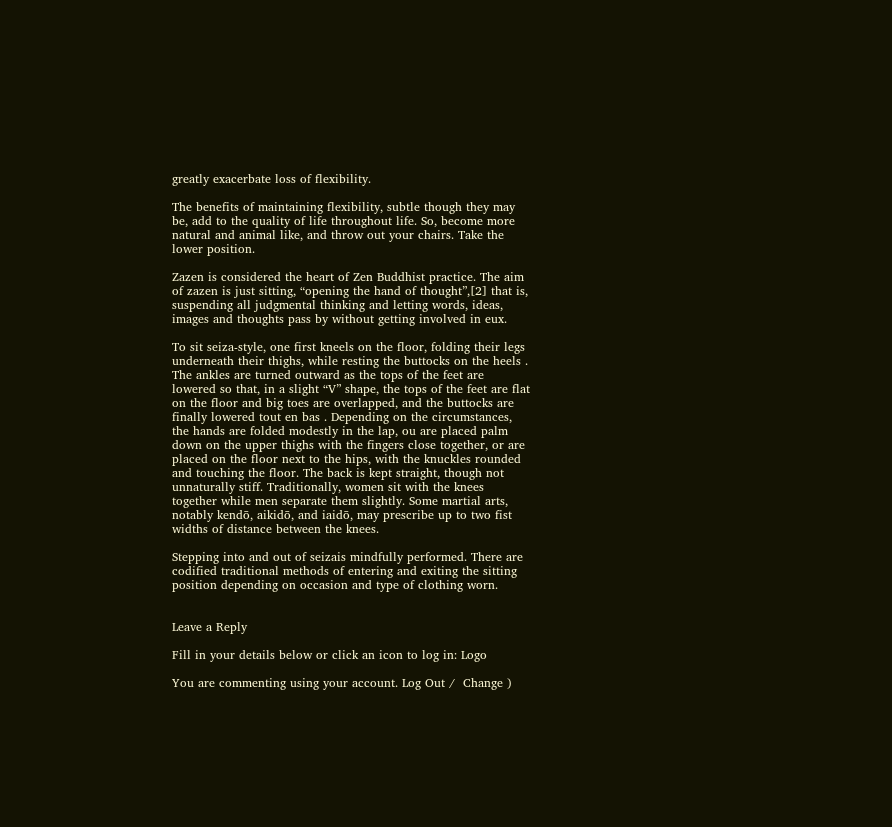greatly exacerbate loss of flexibility.

The benefits of maintaining flexibility, subtle though they may be, add to the quality of life throughout life. So, become more natural and animal like, and throw out your chairs. Take the lower position.

Zazen is considered the heart of Zen Buddhist practice. The aim of zazen is just sitting, “opening the hand of thought”,[2] that is, suspending all judgmental thinking and letting words, ideas, images and thoughts pass by without getting involved in eux.

To sit seiza-style, one first kneels on the floor, folding their legs underneath their thighs, while resting the buttocks on the heels . The ankles are turned outward as the tops of the feet are lowered so that, in a slight “V” shape, the tops of the feet are flat on the floor and big toes are overlapped, and the buttocks are finally lowered tout en bas . Depending on the circumstances, the hands are folded modestly in the lap, ou are placed palm down on the upper thighs with the fingers close together, or are placed on the floor next to the hips, with the knuckles rounded and touching the floor. The back is kept straight, though not unnaturally stiff. Traditionally, women sit with the knees together while men separate them slightly. Some martial arts, notably kendō, aikidō, and iaidō, may prescribe up to two fist widths of distance between the knees.

Stepping into and out of seizais mindfully performed. There are codified traditional methods of entering and exiting the sitting position depending on occasion and type of clothing worn.


Leave a Reply

Fill in your details below or click an icon to log in: Logo

You are commenting using your account. Log Out /  Change )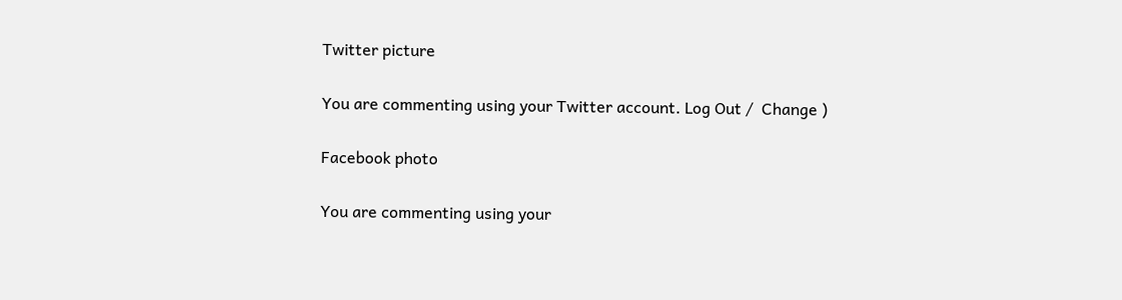Twitter picture

You are commenting using your Twitter account. Log Out /  Change )

Facebook photo

You are commenting using your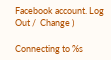Facebook account. Log Out /  Change )

Connecting to %s